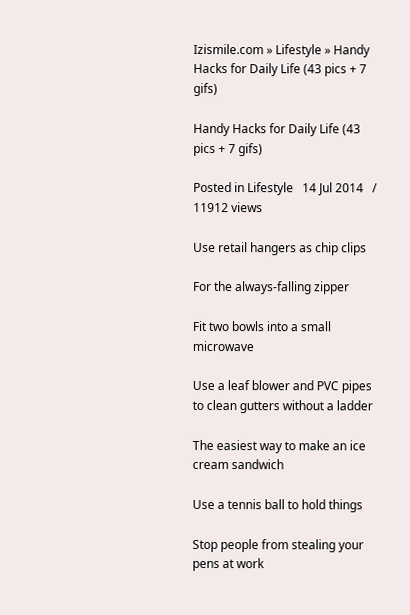Izismile.com » Lifestyle » Handy Hacks for Daily Life (43 pics + 7 gifs)

Handy Hacks for Daily Life (43 pics + 7 gifs)

Posted in Lifestyle   14 Jul 2014   / 11912 views

Use retail hangers as chip clips

For the always-falling zipper

Fit two bowls into a small microwave

Use a leaf blower and PVC pipes to clean gutters without a ladder

The easiest way to make an ice cream sandwich

Use a tennis ball to hold things

Stop people from stealing your pens at work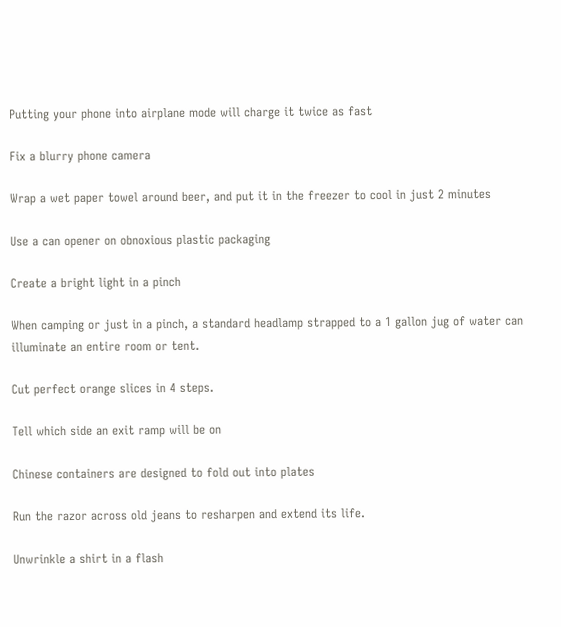Putting your phone into airplane mode will charge it twice as fast

Fix a blurry phone camera

Wrap a wet paper towel around beer, and put it in the freezer to cool in just 2 minutes

Use a can opener on obnoxious plastic packaging

Create a bright light in a pinch

When camping or just in a pinch, a standard headlamp strapped to a 1 gallon jug of water can illuminate an entire room or tent.

Cut perfect orange slices in 4 steps.

Tell which side an exit ramp will be on

Chinese containers are designed to fold out into plates

Run the razor across old jeans to resharpen and extend its life.

Unwrinkle a shirt in a flash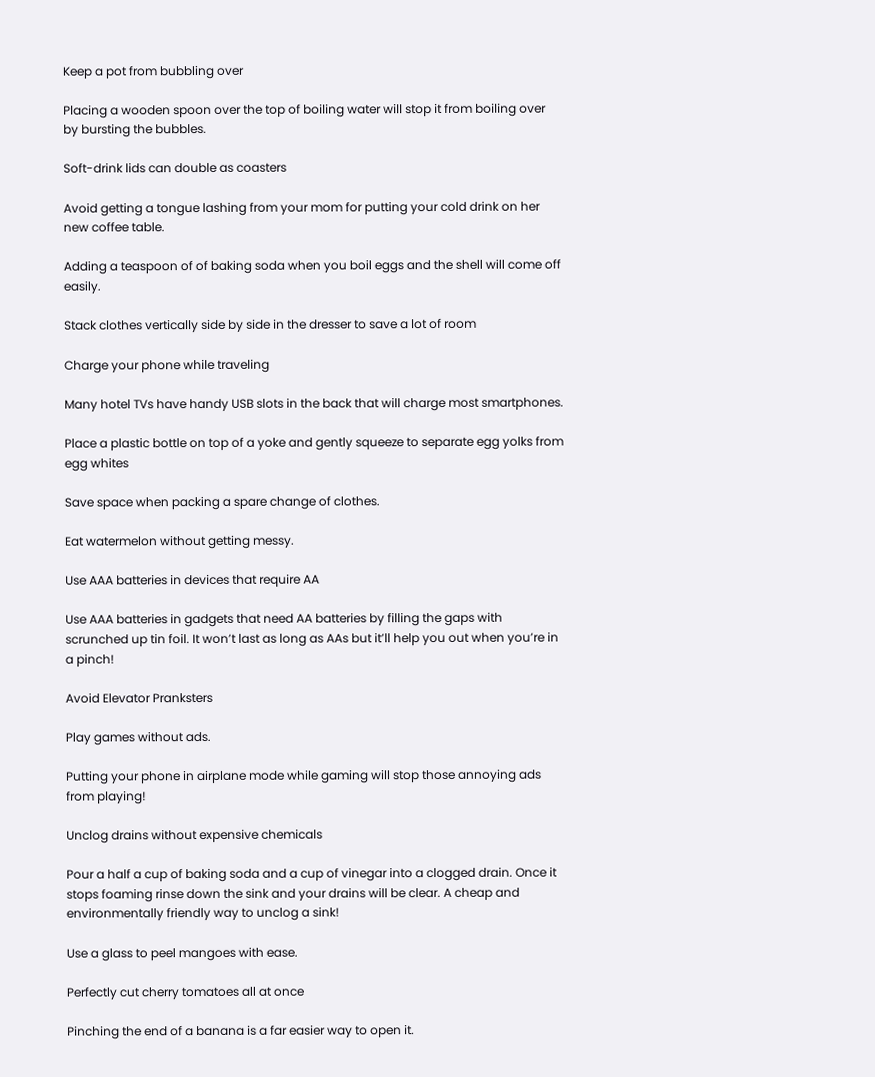Keep a pot from bubbling over

Placing a wooden spoon over the top of boiling water will stop it from boiling over by bursting the bubbles.

Soft-drink lids can double as coasters

Avoid getting a tongue lashing from your mom for putting your cold drink on her new coffee table.

Adding a teaspoon of of baking soda when you boil eggs and the shell will come off easily.

Stack clothes vertically side by side in the dresser to save a lot of room

Charge your phone while traveling

Many hotel TVs have handy USB slots in the back that will charge most smartphones.

Place a plastic bottle on top of a yoke and gently squeeze to separate egg yolks from egg whites

Save space when packing a spare change of clothes.

Eat watermelon without getting messy.

Use AAA batteries in devices that require AA

Use AAA batteries in gadgets that need AA batteries by filling the gaps with scrunched up tin foil. It won’t last as long as AAs but it’ll help you out when you’re in a pinch!

Avoid Elevator Pranksters

Play games without ads.

Putting your phone in airplane mode while gaming will stop those annoying ads from playing!

Unclog drains without expensive chemicals

Pour a half a cup of baking soda and a cup of vinegar into a clogged drain. Once it stops foaming rinse down the sink and your drains will be clear. A cheap and environmentally friendly way to unclog a sink!

Use a glass to peel mangoes with ease.

Perfectly cut cherry tomatoes all at once

Pinching the end of a banana is a far easier way to open it.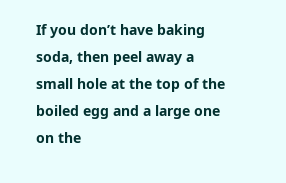If you don’t have baking soda, then peel away a small hole at the top of the boiled egg and a large one on the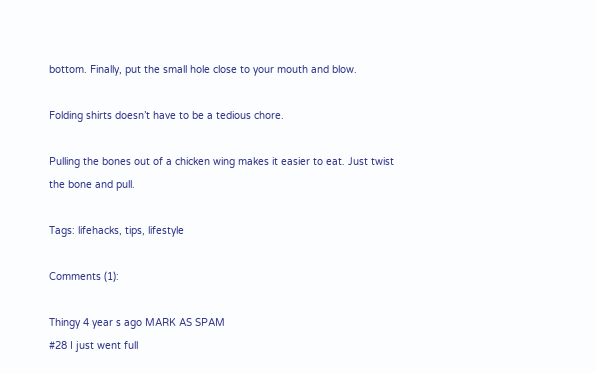bottom. Finally, put the small hole close to your mouth and blow.

Folding shirts doesn’t have to be a tedious chore.

Pulling the bones out of a chicken wing makes it easier to eat. Just twist the bone and pull.

Tags: lifehacks, tips, lifestyle

Comments (1):

Thingy 4 year s ago MARK AS SPAM
#28 I just went full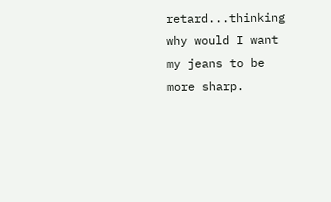retard...thinking why would I want my jeans to be more sharp.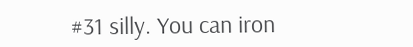#31 silly. You can iron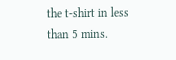the t-shirt in less than 5 mins.